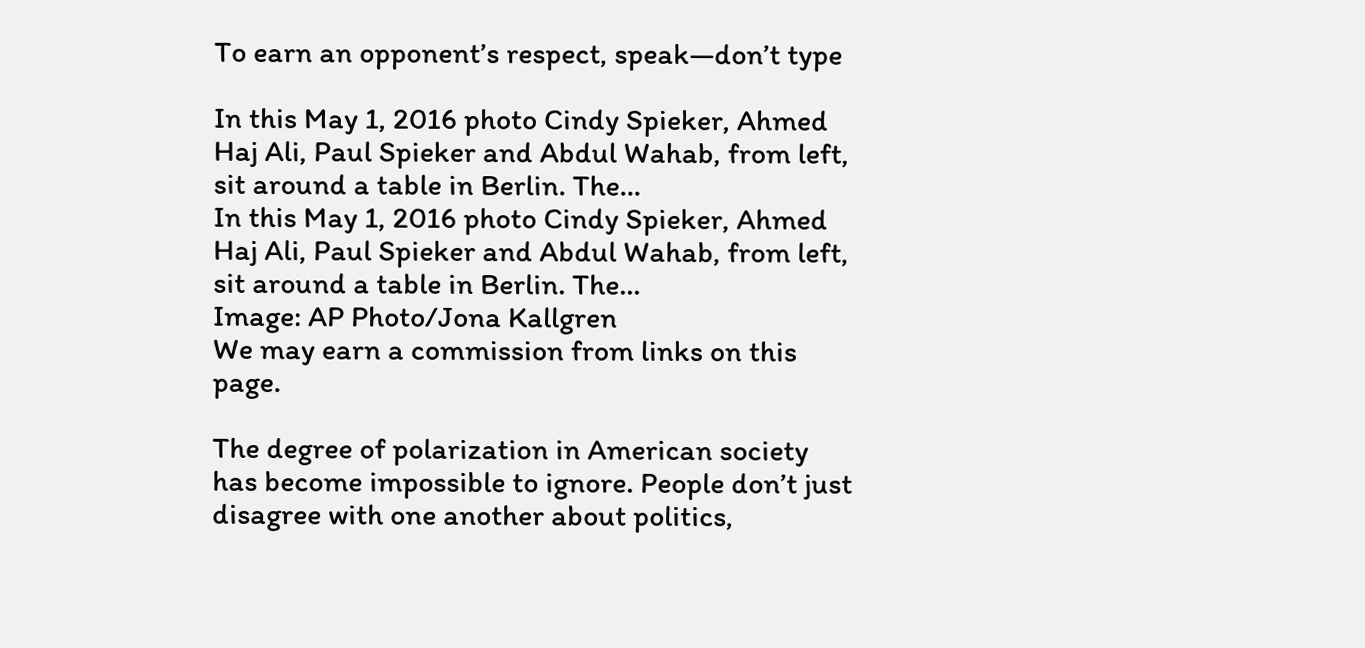To earn an opponent’s respect, speak—don’t type

In this May 1, 2016 photo Cindy Spieker, Ahmed Haj Ali, Paul Spieker and Abdul Wahab, from left, sit around a table in Berlin. The…
In this May 1, 2016 photo Cindy Spieker, Ahmed Haj Ali, Paul Spieker and Abdul Wahab, from left, sit around a table in Berlin. The…
Image: AP Photo/Jona Kallgren
We may earn a commission from links on this page.

The degree of polarization in American society has become impossible to ignore. People don’t just disagree with one another about politics,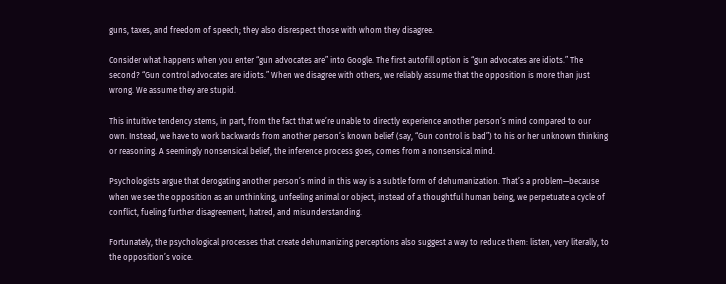guns, taxes, and freedom of speech; they also disrespect those with whom they disagree.

Consider what happens when you enter “gun advocates are” into Google. The first autofill option is “gun advocates are idiots.” The second? “Gun control advocates are idiots.” When we disagree with others, we reliably assume that the opposition is more than just wrong. We assume they are stupid.

This intuitive tendency stems, in part, from the fact that we’re unable to directly experience another person’s mind compared to our own. Instead, we have to work backwards from another person’s known belief (say, “Gun control is bad”) to his or her unknown thinking or reasoning. A seemingly nonsensical belief, the inference process goes, comes from a nonsensical mind.

Psychologists argue that derogating another person’s mind in this way is a subtle form of dehumanization. That’s a problem—because when we see the opposition as an unthinking, unfeeling animal or object, instead of a thoughtful human being, we perpetuate a cycle of conflict, fueling further disagreement, hatred, and misunderstanding.

Fortunately, the psychological processes that create dehumanizing perceptions also suggest a way to reduce them: listen, very literally, to the opposition’s voice.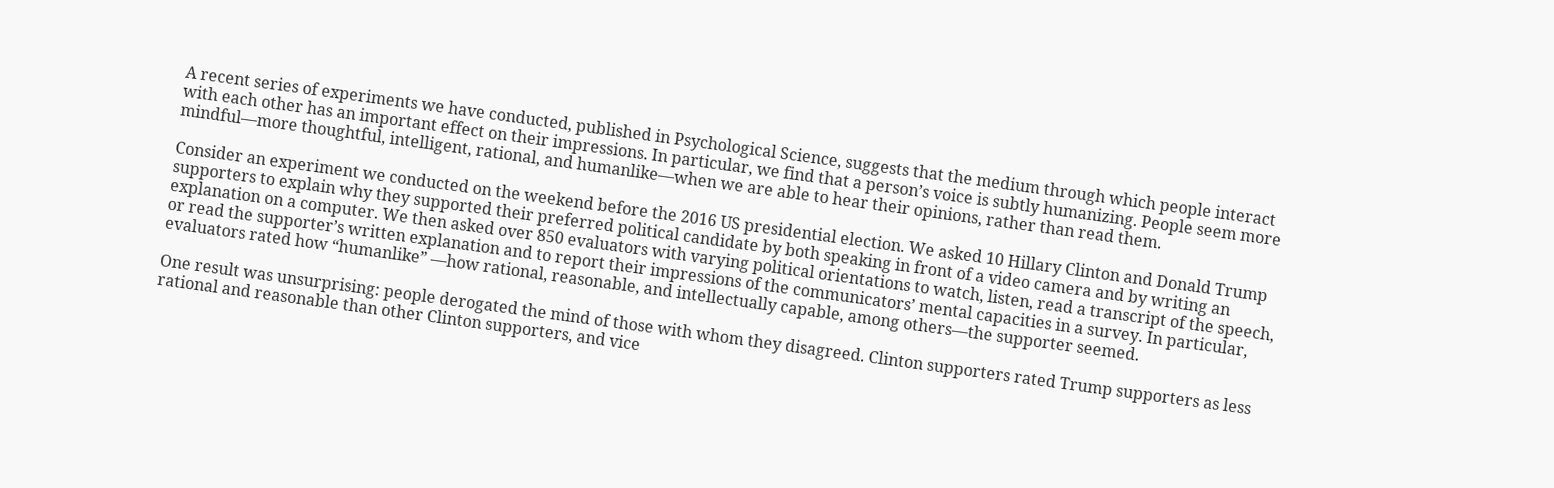A recent series of experiments we have conducted, published in Psychological Science, suggests that the medium through which people interact with each other has an important effect on their impressions. In particular, we find that a person’s voice is subtly humanizing. People seem more mindful—more thoughtful, intelligent, rational, and humanlike—when we are able to hear their opinions, rather than read them.

Consider an experiment we conducted on the weekend before the 2016 US presidential election. We asked 10 Hillary Clinton and Donald Trump supporters to explain why they supported their preferred political candidate by both speaking in front of a video camera and by writing an explanation on a computer. We then asked over 850 evaluators with varying political orientations to watch, listen, read a transcript of the speech, or read the supporter’s written explanation and to report their impressions of the communicators’ mental capacities in a survey. In particular, evaluators rated how “humanlike” —how rational, reasonable, and intellectually capable, among others—the supporter seemed.

One result was unsurprising: people derogated the mind of those with whom they disagreed. Clinton supporters rated Trump supporters as less rational and reasonable than other Clinton supporters, and vice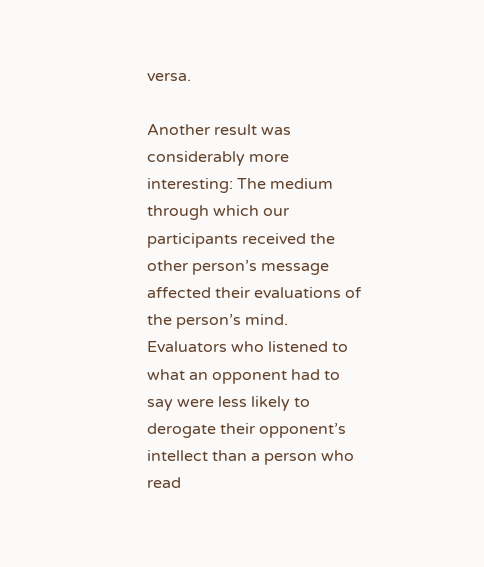versa.

Another result was considerably more interesting: The medium through which our participants received the other person’s message affected their evaluations of the person’s mind. Evaluators who listened to what an opponent had to say were less likely to derogate their opponent’s intellect than a person who read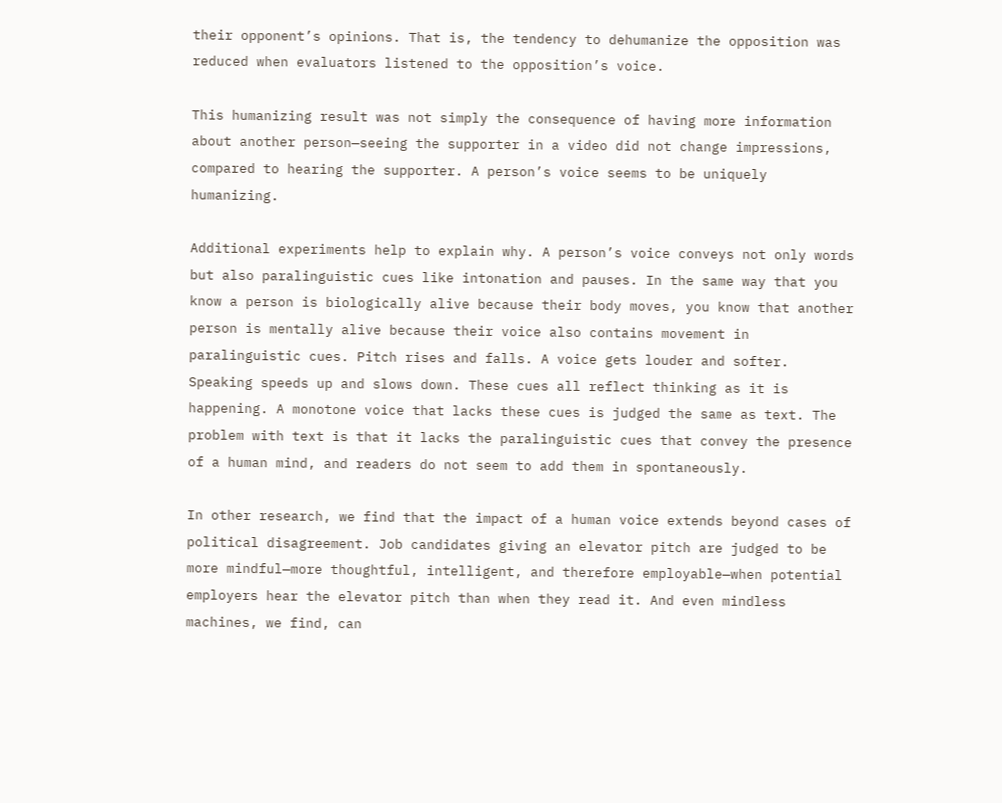their opponent’s opinions. That is, the tendency to dehumanize the opposition was reduced when evaluators listened to the opposition’s voice.

This humanizing result was not simply the consequence of having more information about another person—seeing the supporter in a video did not change impressions, compared to hearing the supporter. A person’s voice seems to be uniquely humanizing.

Additional experiments help to explain why. A person’s voice conveys not only words but also paralinguistic cues like intonation and pauses. In the same way that you know a person is biologically alive because their body moves, you know that another person is mentally alive because their voice also contains movement in paralinguistic cues. Pitch rises and falls. A voice gets louder and softer. Speaking speeds up and slows down. These cues all reflect thinking as it is happening. A monotone voice that lacks these cues is judged the same as text. The problem with text is that it lacks the paralinguistic cues that convey the presence of a human mind, and readers do not seem to add them in spontaneously.

In other research, we find that the impact of a human voice extends beyond cases of political disagreement. Job candidates giving an elevator pitch are judged to be more mindful—more thoughtful, intelligent, and therefore employable—when potential employers hear the elevator pitch than when they read it. And even mindless machines, we find, can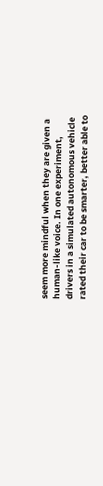seem more mindful when they are given a human-like voice. In one experiment, drivers in a simulated autonomous vehicle rated their car to be smarter, better able to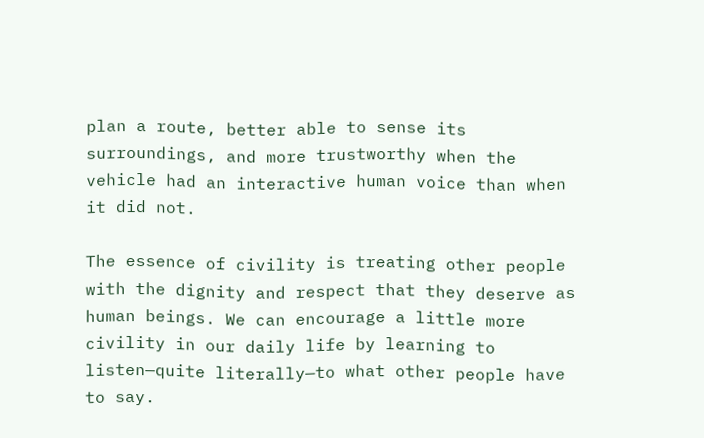plan a route, better able to sense its surroundings, and more trustworthy when the vehicle had an interactive human voice than when it did not.

The essence of civility is treating other people with the dignity and respect that they deserve as human beings. We can encourage a little more civility in our daily life by learning to listen—quite literally—to what other people have to say.